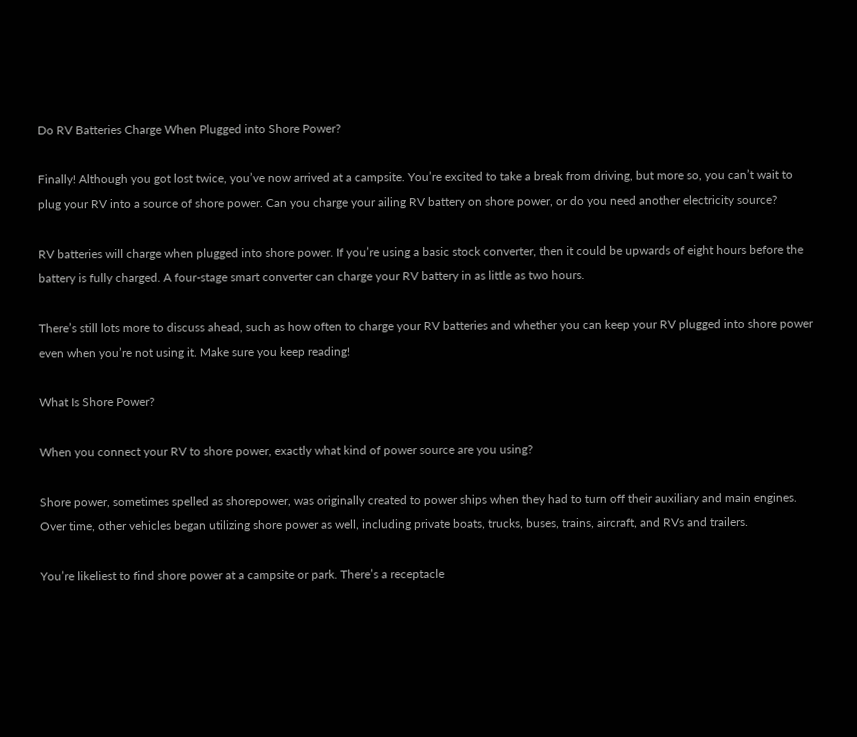Do RV Batteries Charge When Plugged into Shore Power?

Finally! Although you got lost twice, you’ve now arrived at a campsite. You’re excited to take a break from driving, but more so, you can’t wait to plug your RV into a source of shore power. Can you charge your ailing RV battery on shore power, or do you need another electricity source?

RV batteries will charge when plugged into shore power. If you’re using a basic stock converter, then it could be upwards of eight hours before the battery is fully charged. A four-stage smart converter can charge your RV battery in as little as two hours.

There’s still lots more to discuss ahead, such as how often to charge your RV batteries and whether you can keep your RV plugged into shore power even when you’re not using it. Make sure you keep reading!

What Is Shore Power?

When you connect your RV to shore power, exactly what kind of power source are you using?

Shore power, sometimes spelled as shorepower, was originally created to power ships when they had to turn off their auxiliary and main engines. Over time, other vehicles began utilizing shore power as well, including private boats, trucks, buses, trains, aircraft, and RVs and trailers.

You’re likeliest to find shore power at a campsite or park. There’s a receptacle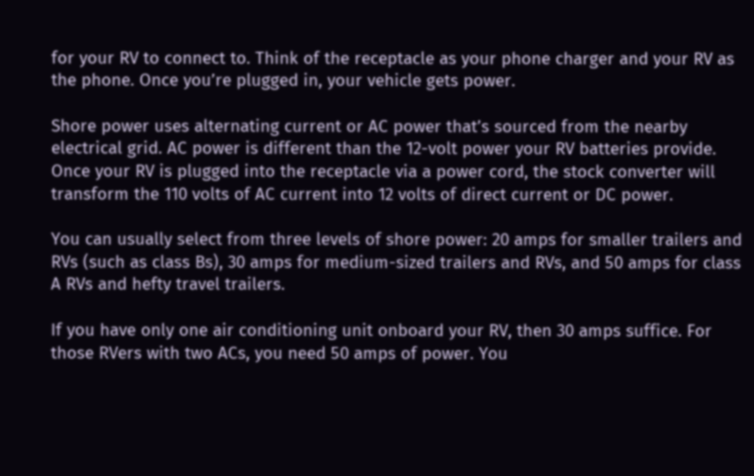for your RV to connect to. Think of the receptacle as your phone charger and your RV as the phone. Once you’re plugged in, your vehicle gets power.

Shore power uses alternating current or AC power that’s sourced from the nearby electrical grid. AC power is different than the 12-volt power your RV batteries provide. Once your RV is plugged into the receptacle via a power cord, the stock converter will transform the 110 volts of AC current into 12 volts of direct current or DC power.

You can usually select from three levels of shore power: 20 amps for smaller trailers and RVs (such as class Bs), 30 amps for medium-sized trailers and RVs, and 50 amps for class A RVs and hefty travel trailers.

If you have only one air conditioning unit onboard your RV, then 30 amps suffice. For those RVers with two ACs, you need 50 amps of power. You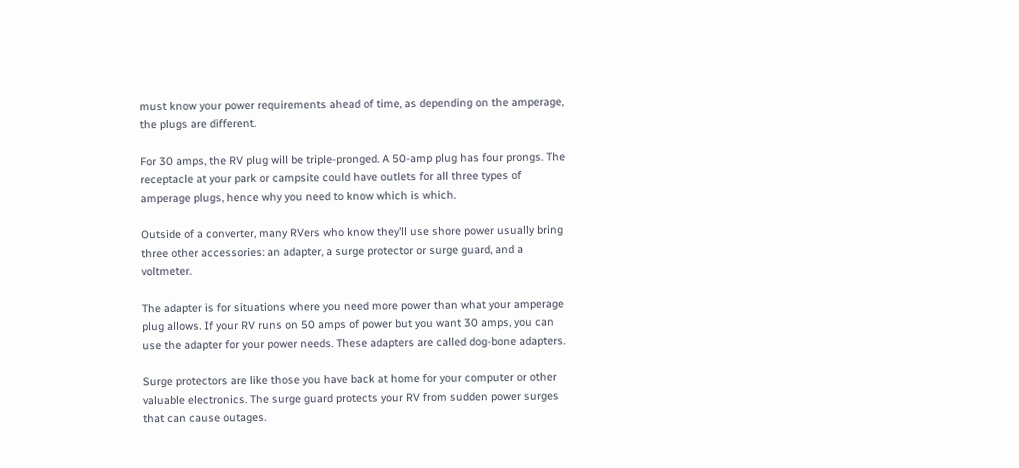must know your power requirements ahead of time, as depending on the amperage, the plugs are different.

For 30 amps, the RV plug will be triple-pronged. A 50-amp plug has four prongs. The receptacle at your park or campsite could have outlets for all three types of amperage plugs, hence why you need to know which is which.

Outside of a converter, many RVers who know they’ll use shore power usually bring three other accessories: an adapter, a surge protector or surge guard, and a voltmeter.

The adapter is for situations where you need more power than what your amperage plug allows. If your RV runs on 50 amps of power but you want 30 amps, you can use the adapter for your power needs. These adapters are called dog-bone adapters.

Surge protectors are like those you have back at home for your computer or other valuable electronics. The surge guard protects your RV from sudden power surges that can cause outages.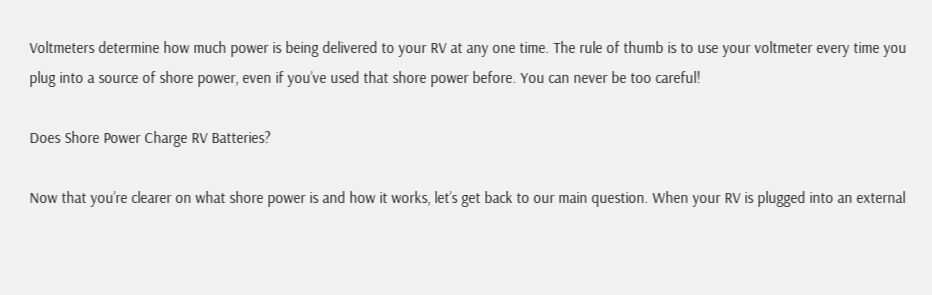Voltmeters determine how much power is being delivered to your RV at any one time. The rule of thumb is to use your voltmeter every time you plug into a source of shore power, even if you’ve used that shore power before. You can never be too careful!

Does Shore Power Charge RV Batteries?

Now that you’re clearer on what shore power is and how it works, let’s get back to our main question. When your RV is plugged into an external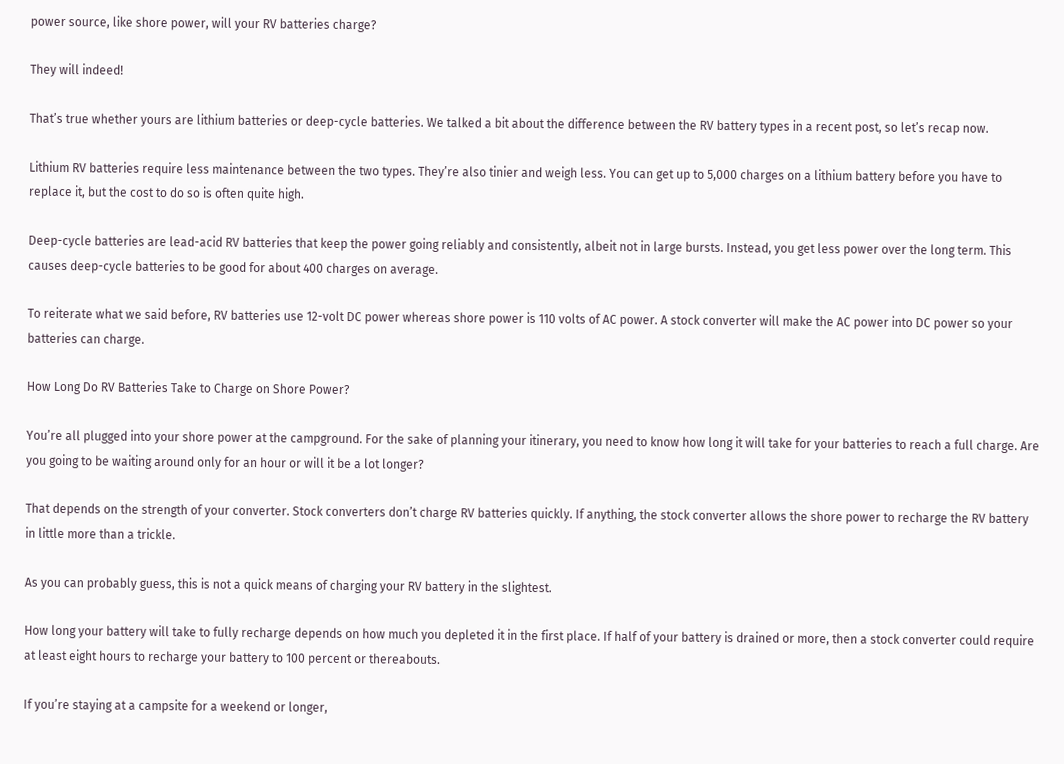power source, like shore power, will your RV batteries charge?

They will indeed!

That’s true whether yours are lithium batteries or deep-cycle batteries. We talked a bit about the difference between the RV battery types in a recent post, so let’s recap now.

Lithium RV batteries require less maintenance between the two types. They’re also tinier and weigh less. You can get up to 5,000 charges on a lithium battery before you have to replace it, but the cost to do so is often quite high.

Deep-cycle batteries are lead-acid RV batteries that keep the power going reliably and consistently, albeit not in large bursts. Instead, you get less power over the long term. This causes deep-cycle batteries to be good for about 400 charges on average.

To reiterate what we said before, RV batteries use 12-volt DC power whereas shore power is 110 volts of AC power. A stock converter will make the AC power into DC power so your batteries can charge.

How Long Do RV Batteries Take to Charge on Shore Power?

You’re all plugged into your shore power at the campground. For the sake of planning your itinerary, you need to know how long it will take for your batteries to reach a full charge. Are you going to be waiting around only for an hour or will it be a lot longer?

That depends on the strength of your converter. Stock converters don’t charge RV batteries quickly. If anything, the stock converter allows the shore power to recharge the RV battery in little more than a trickle.

As you can probably guess, this is not a quick means of charging your RV battery in the slightest.

How long your battery will take to fully recharge depends on how much you depleted it in the first place. If half of your battery is drained or more, then a stock converter could require at least eight hours to recharge your battery to 100 percent or thereabouts.

If you’re staying at a campsite for a weekend or longer,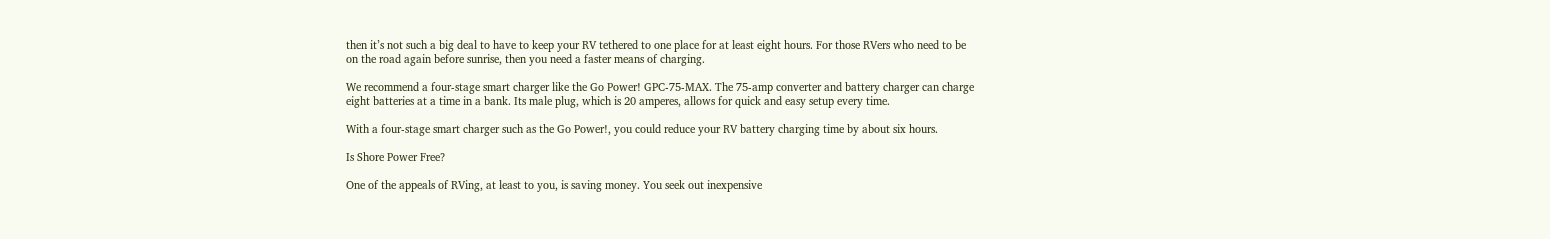then it’s not such a big deal to have to keep your RV tethered to one place for at least eight hours. For those RVers who need to be on the road again before sunrise, then you need a faster means of charging.

We recommend a four-stage smart charger like the Go Power! GPC-75-MAX. The 75-amp converter and battery charger can charge eight batteries at a time in a bank. Its male plug, which is 20 amperes, allows for quick and easy setup every time.

With a four-stage smart charger such as the Go Power!, you could reduce your RV battery charging time by about six hours.

Is Shore Power Free?

One of the appeals of RVing, at least to you, is saving money. You seek out inexpensive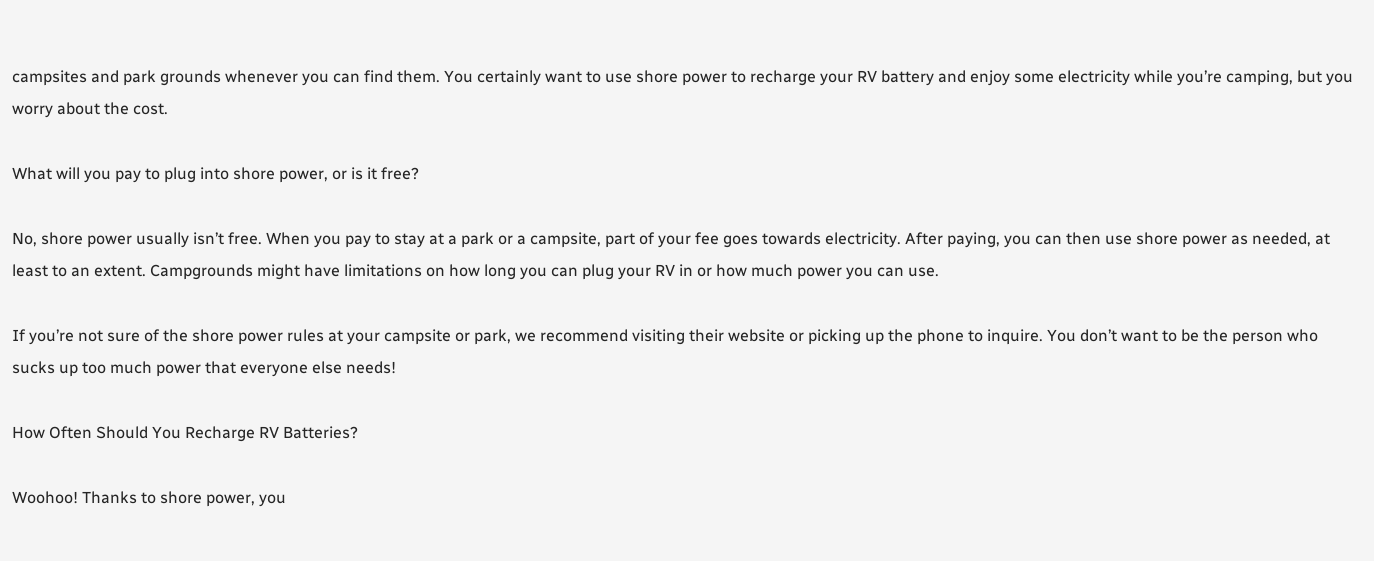campsites and park grounds whenever you can find them. You certainly want to use shore power to recharge your RV battery and enjoy some electricity while you’re camping, but you worry about the cost.

What will you pay to plug into shore power, or is it free?

No, shore power usually isn’t free. When you pay to stay at a park or a campsite, part of your fee goes towards electricity. After paying, you can then use shore power as needed, at least to an extent. Campgrounds might have limitations on how long you can plug your RV in or how much power you can use.

If you’re not sure of the shore power rules at your campsite or park, we recommend visiting their website or picking up the phone to inquire. You don’t want to be the person who sucks up too much power that everyone else needs!

How Often Should You Recharge RV Batteries?

Woohoo! Thanks to shore power, you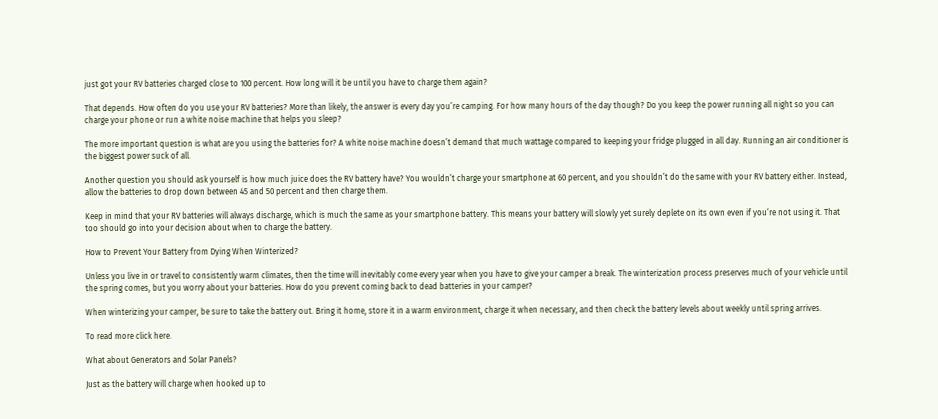just got your RV batteries charged close to 100 percent. How long will it be until you have to charge them again?

That depends. How often do you use your RV batteries? More than likely, the answer is every day you’re camping. For how many hours of the day though? Do you keep the power running all night so you can charge your phone or run a white noise machine that helps you sleep?

The more important question is what are you using the batteries for? A white noise machine doesn’t demand that much wattage compared to keeping your fridge plugged in all day. Running an air conditioner is the biggest power suck of all.

Another question you should ask yourself is how much juice does the RV battery have? You wouldn’t charge your smartphone at 60 percent, and you shouldn’t do the same with your RV battery either. Instead, allow the batteries to drop down between 45 and 50 percent and then charge them.

Keep in mind that your RV batteries will always discharge, which is much the same as your smartphone battery. This means your battery will slowly yet surely deplete on its own even if you’re not using it. That too should go into your decision about when to charge the battery.

How to Prevent Your Battery from Dying When Winterized?

Unless you live in or travel to consistently warm climates, then the time will inevitably come every year when you have to give your camper a break. The winterization process preserves much of your vehicle until the spring comes, but you worry about your batteries. How do you prevent coming back to dead batteries in your camper?

When winterizing your camper, be sure to take the battery out. Bring it home, store it in a warm environment, charge it when necessary, and then check the battery levels about weekly until spring arrives.

To read more click here.

What about Generators and Solar Panels?

Just as the battery will charge when hooked up to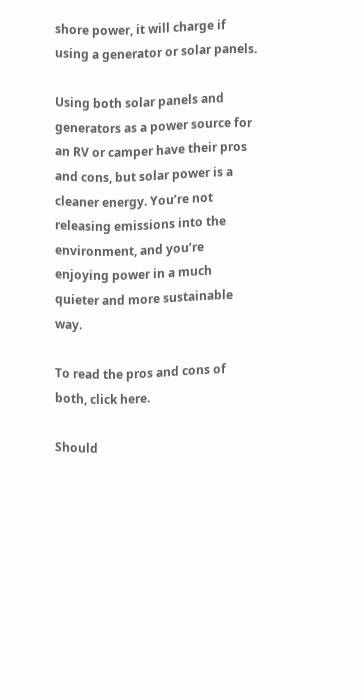shore power, it will charge if using a generator or solar panels.

Using both solar panels and generators as a power source for an RV or camper have their pros and cons, but solar power is a cleaner energy. You’re not releasing emissions into the environment, and you’re enjoying power in a much quieter and more sustainable way.

To read the pros and cons of both, click here.

Should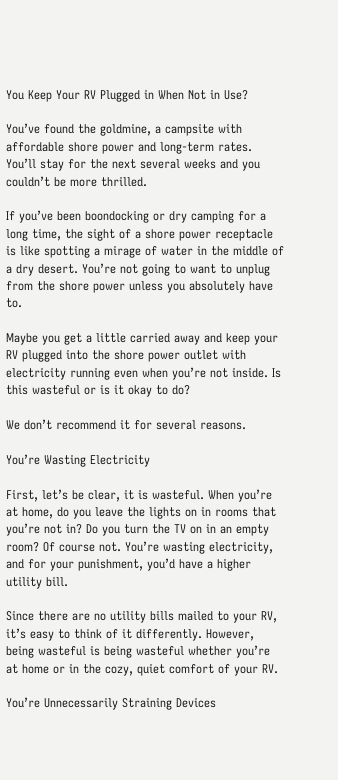You Keep Your RV Plugged in When Not in Use?

You’ve found the goldmine, a campsite with affordable shore power and long-term rates. You’ll stay for the next several weeks and you couldn’t be more thrilled.

If you’ve been boondocking or dry camping for a long time, the sight of a shore power receptacle is like spotting a mirage of water in the middle of a dry desert. You’re not going to want to unplug from the shore power unless you absolutely have to.

Maybe you get a little carried away and keep your RV plugged into the shore power outlet with electricity running even when you’re not inside. Is this wasteful or is it okay to do?

We don’t recommend it for several reasons.

You’re Wasting Electricity

First, let’s be clear, it is wasteful. When you’re at home, do you leave the lights on in rooms that you’re not in? Do you turn the TV on in an empty room? Of course not. You’re wasting electricity, and for your punishment, you’d have a higher utility bill.

Since there are no utility bills mailed to your RV, it’s easy to think of it differently. However, being wasteful is being wasteful whether you’re at home or in the cozy, quiet comfort of your RV.

You’re Unnecessarily Straining Devices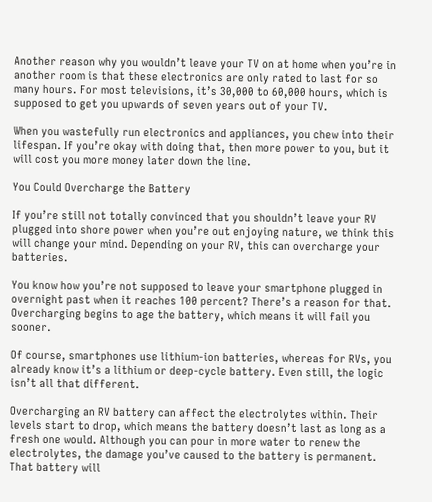Another reason why you wouldn’t leave your TV on at home when you’re in another room is that these electronics are only rated to last for so many hours. For most televisions, it’s 30,000 to 60,000 hours, which is supposed to get you upwards of seven years out of your TV.

When you wastefully run electronics and appliances, you chew into their lifespan. If you’re okay with doing that, then more power to you, but it will cost you more money later down the line.

You Could Overcharge the Battery

If you’re still not totally convinced that you shouldn’t leave your RV plugged into shore power when you’re out enjoying nature, we think this will change your mind. Depending on your RV, this can overcharge your batteries.

You know how you’re not supposed to leave your smartphone plugged in overnight past when it reaches 100 percent? There’s a reason for that. Overcharging begins to age the battery, which means it will fail you sooner.

Of course, smartphones use lithium-ion batteries, whereas for RVs, you already know it’s a lithium or deep-cycle battery. Even still, the logic isn’t all that different.

Overcharging an RV battery can affect the electrolytes within. Their levels start to drop, which means the battery doesn’t last as long as a fresh one would. Although you can pour in more water to renew the electrolytes, the damage you’ve caused to the battery is permanent. That battery will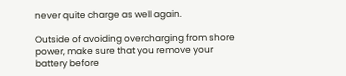never quite charge as well again.

Outside of avoiding overcharging from shore power, make sure that you remove your battery before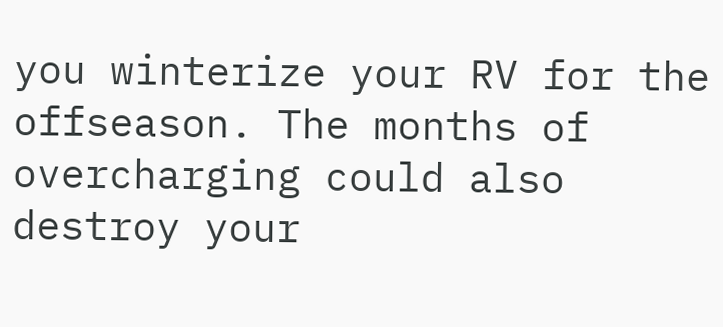you winterize your RV for the offseason. The months of overcharging could also destroy your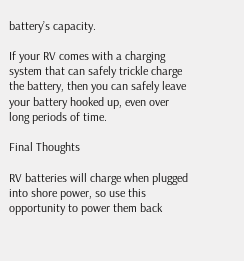battery’s capacity.

If your RV comes with a charging system that can safely trickle charge the battery, then you can safely leave your battery hooked up, even over long periods of time.

Final Thoughts

RV batteries will charge when plugged into shore power, so use this opportunity to power them back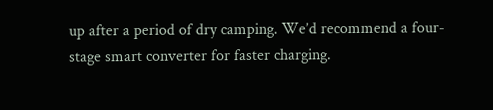up after a period of dry camping. We’d recommend a four-stage smart converter for faster charging.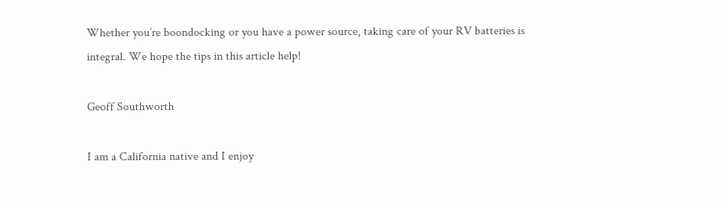Whether you’re boondocking or you have a power source, taking care of your RV batteries is integral. We hope the tips in this article help!

Geoff Southworth

I am a California native and I enjoy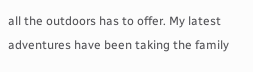all the outdoors has to offer. My latest adventures have been taking the family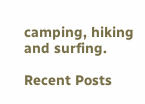camping, hiking and surfing.

Recent Posts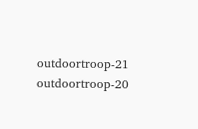outdoortroop-21 outdoortroop-20